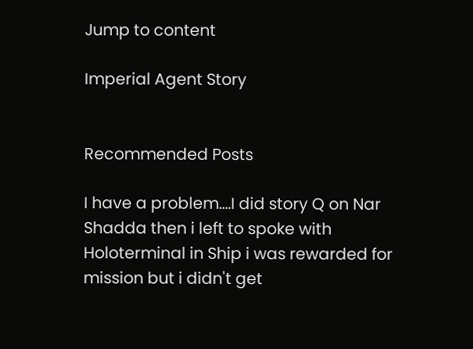Jump to content

Imperial Agent Story


Recommended Posts

I have a problem....I did story Q on Nar Shadda then i left to spoke with Holoterminal in Ship i was rewarded for mission but i didn't get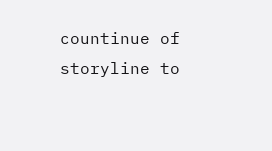countinue of storyline to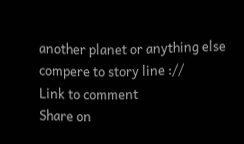another planet or anything else compere to story line ://
Link to comment
Share on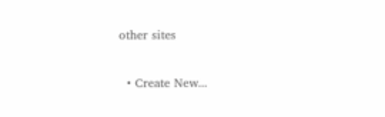other sites

  • Create New...